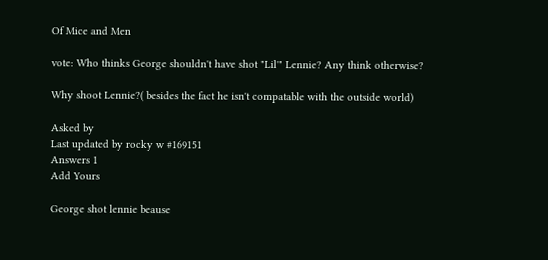Of Mice and Men

vote: Who thinks George shouldn't have shot "Lil'" Lennie? Any think otherwise?

Why shoot Lennie?( besides the fact he isn't compatable with the outside world)

Asked by
Last updated by rocky w #169151
Answers 1
Add Yours

George shot lennie beause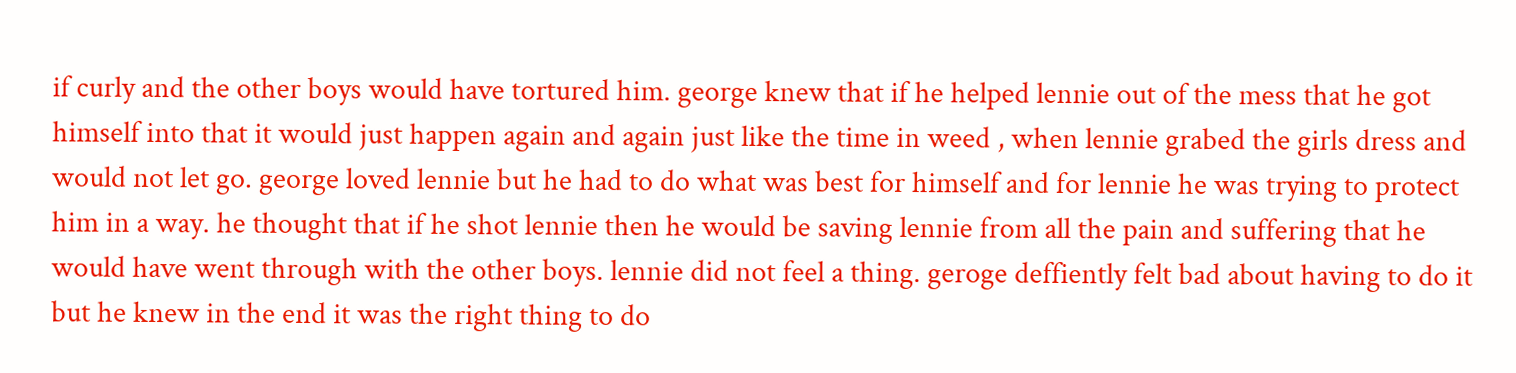if curly and the other boys would have tortured him. george knew that if he helped lennie out of the mess that he got himself into that it would just happen again and again just like the time in weed , when lennie grabed the girls dress and would not let go. george loved lennie but he had to do what was best for himself and for lennie he was trying to protect him in a way. he thought that if he shot lennie then he would be saving lennie from all the pain and suffering that he would have went through with the other boys. lennie did not feel a thing. geroge deffiently felt bad about having to do it but he knew in the end it was the right thing to do